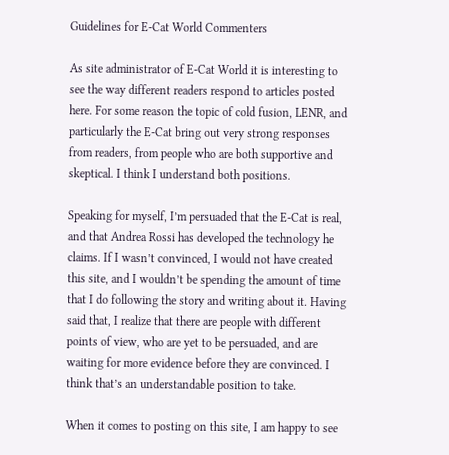Guidelines for E-Cat World Commenters

As site administrator of E-Cat World it is interesting to see the way different readers respond to articles posted here. For some reason the topic of cold fusion, LENR, and particularly the E-Cat bring out very strong responses from readers, from people who are both supportive and skeptical. I think I understand both positions.

Speaking for myself, I’m persuaded that the E-Cat is real, and that Andrea Rossi has developed the technology he claims. If I wasn’t convinced, I would not have created this site, and I wouldn’t be spending the amount of time that I do following the story and writing about it. Having said that, I realize that there are people with different points of view, who are yet to be persuaded, and are waiting for more evidence before they are convinced. I think that’s an understandable position to take.

When it comes to posting on this site, I am happy to see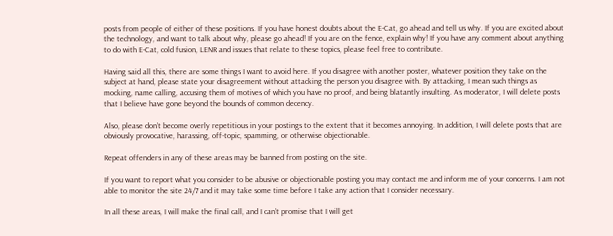posts from people of either of these positions. If you have honest doubts about the E-Cat, go ahead and tell us why. If you are excited about the technology, and want to talk about why, please go ahead! If you are on the fence, explain why! If you have any comment about anything to do with E-Cat, cold fusion, LENR and issues that relate to these topics, please feel free to contribute.

Having said all this, there are some things I want to avoid here. If you disagree with another poster, whatever position they take on the subject at hand, please state your disagreement without attacking the person you disagree with. By attacking, I mean such things as mocking, name calling, accusing them of motives of which you have no proof, and being blatantly insulting. As moderator, I will delete posts that I believe have gone beyond the bounds of common decency.

Also, please don’t become overly repetitious in your postings to the extent that it becomes annoying. In addition, I will delete posts that are obviously provocative, harassing, off-topic, spamming, or otherwise objectionable.

Repeat offenders in any of these areas may be banned from posting on the site.

If you want to report what you consider to be abusive or objectionable posting you may contact me and inform me of your concerns. I am not able to monitor the site 24/7 and it may take some time before I take any action that I consider necessary.

In all these areas, I will make the final call, and I can’t promise that I will get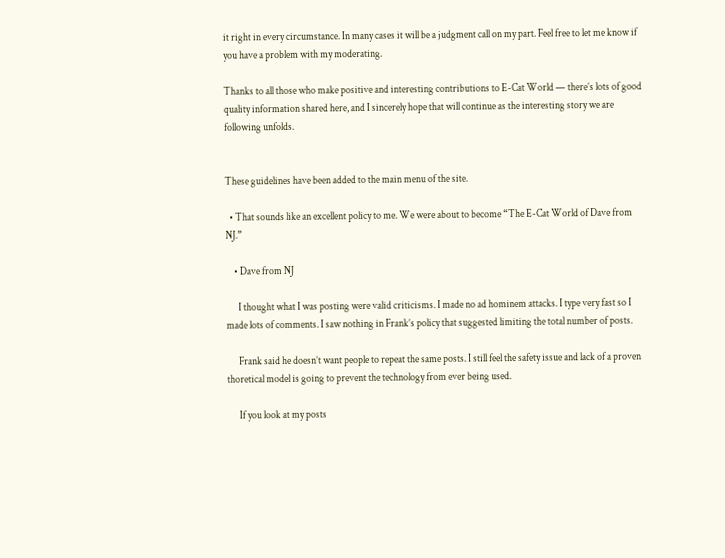it right in every circumstance. In many cases it will be a judgment call on my part. Feel free to let me know if you have a problem with my moderating.

Thanks to all those who make positive and interesting contributions to E-Cat World — there’s lots of good quality information shared here, and I sincerely hope that will continue as the interesting story we are following unfolds.


These guidelines have been added to the main menu of the site.

  • That sounds like an excellent policy to me. We were about to become “The E-Cat World of Dave from NJ.”

    • Dave from NJ

      I thought what I was posting were valid criticisms. I made no ad hominem attacks. I type very fast so I made lots of comments. I saw nothing in Frank’s policy that suggested limiting the total number of posts.

      Frank said he doesn’t want people to repeat the same posts. I still feel the safety issue and lack of a proven thoretical model is going to prevent the technology from ever being used.

      If you look at my posts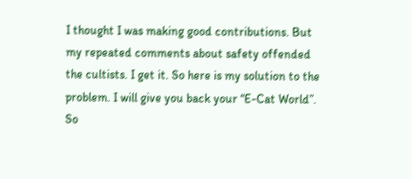I thought I was making good contributions. But my repeated comments about safety offended the cultists. I get it. So here is my solution to the problem. I will give you back your “E-Cat World”. So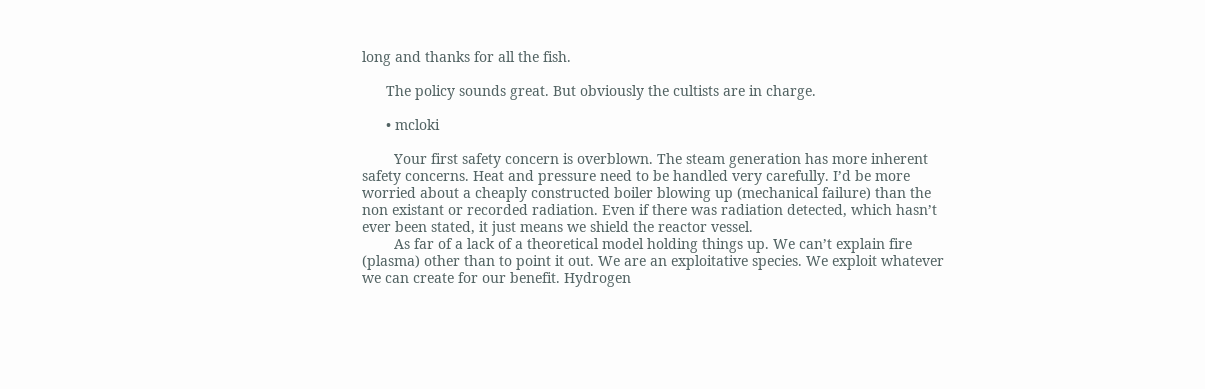long and thanks for all the fish.

      The policy sounds great. But obviously the cultists are in charge.

      • mcloki

        Your first safety concern is overblown. The steam generation has more inherent safety concerns. Heat and pressure need to be handled very carefully. I’d be more worried about a cheaply constructed boiler blowing up (mechanical failure) than the non existant or recorded radiation. Even if there was radiation detected, which hasn’t ever been stated, it just means we shield the reactor vessel.
        As far of a lack of a theoretical model holding things up. We can’t explain fire (plasma) other than to point it out. We are an exploitative species. We exploit whatever we can create for our benefit. Hydrogen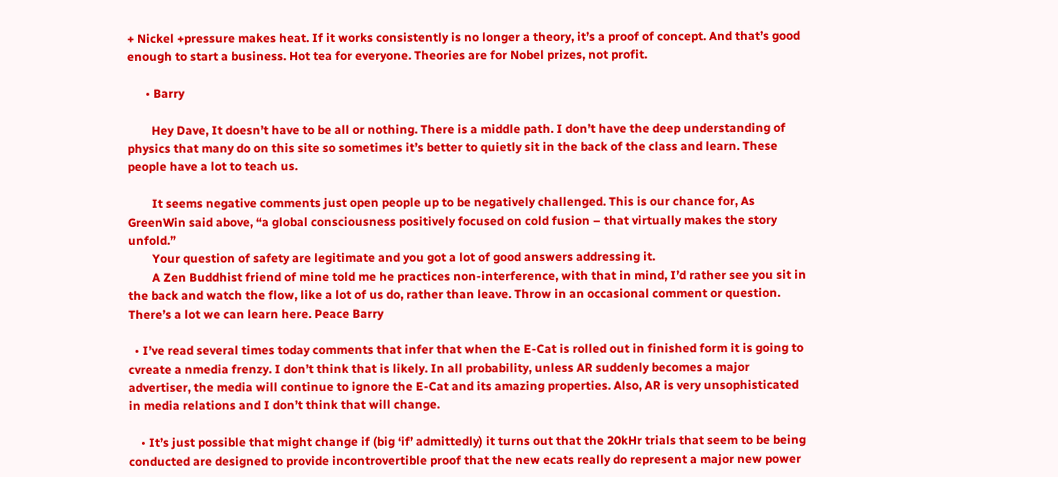+ Nickel +pressure makes heat. If it works consistently is no longer a theory, it’s a proof of concept. And that’s good enough to start a business. Hot tea for everyone. Theories are for Nobel prizes, not profit.

      • Barry

        Hey Dave, It doesn’t have to be all or nothing. There is a middle path. I don’t have the deep understanding of physics that many do on this site so sometimes it’s better to quietly sit in the back of the class and learn. These people have a lot to teach us.

        It seems negative comments just open people up to be negatively challenged. This is our chance for, As GreenWin said above, “a global consciousness positively focused on cold fusion – that virtually makes the story unfold.”
        Your question of safety are legitimate and you got a lot of good answers addressing it.
        A Zen Buddhist friend of mine told me he practices non-interference, with that in mind, I’d rather see you sit in the back and watch the flow, like a lot of us do, rather than leave. Throw in an occasional comment or question. There’s a lot we can learn here. Peace Barry

  • I’ve read several times today comments that infer that when the E-Cat is rolled out in finished form it is going to cvreate a nmedia frenzy. I don’t think that is likely. In all probability, unless AR suddenly becomes a major advertiser, the media will continue to ignore the E-Cat and its amazing properties. Also, AR is very unsophisticated in media relations and I don’t think that will change.

    • It’s just possible that might change if (big ‘if’ admittedly) it turns out that the 20kHr trials that seem to be being conducted are designed to provide incontrovertible proof that the new ecats really do represent a major new power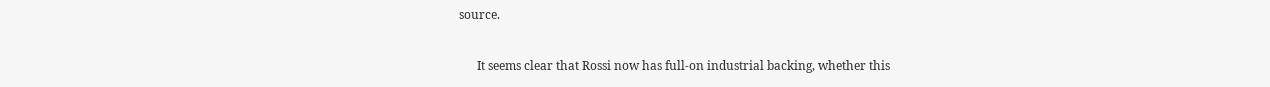source.

      It seems clear that Rossi now has full-on industrial backing, whether this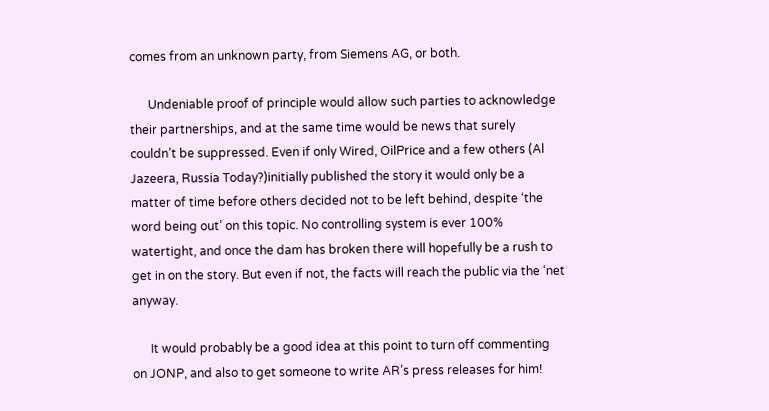comes from an unknown party, from Siemens AG, or both.

      Undeniable proof of principle would allow such parties to acknowledge their partnerships, and at the same time would be news that surely couldn’t be suppressed. Even if only Wired, OilPrice and a few others (Al Jazeera, Russia Today?)initially published the story it would only be a matter of time before others decided not to be left behind, despite ‘the word being out’ on this topic. No controlling system is ever 100% watertight, and once the dam has broken there will hopefully be a rush to get in on the story. But even if not, the facts will reach the public via the ‘net anyway.

      It would probably be a good idea at this point to turn off commenting on JONP, and also to get someone to write AR’s press releases for him!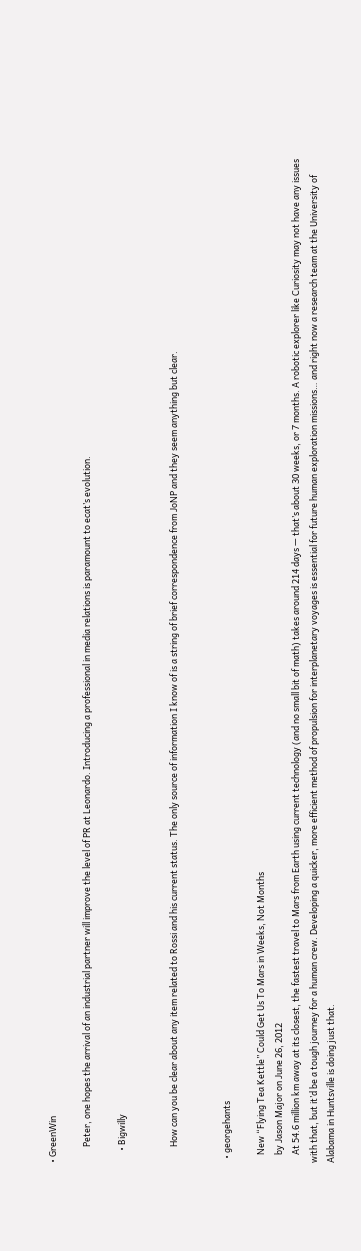• GreenWin

        Peter, one hopes the arrival of an industrial partner will improve the level of PR at Leonardo. Introducing a professional in media relations is paramount to ecat’s evolution.

      • Bigwilly


        How can you be clear about any item related to Rossi and his current status. The only source of information I know of is a string of brief correspondence from JoNP and they seem anything but clear.


  • georgehants

    New “Flying Tea Kettle” Could Get Us To Mars in Weeks, Not Months
    by Jason Major on June 26, 2012
    At 54.6 million km away at its closest, the fastest travel to Mars from Earth using current technology (and no small bit of math) takes around 214 days — that’s about 30 weeks, or 7 months. A robotic explorer like Curiosity may not have any issues with that, but it’d be a tough journey for a human crew. Developing a quicker, more efficient method of propulsion for interplanetary voyages is essential for future human exploration missions… and right now a research team at the University of Alabama in Huntsville is doing just that.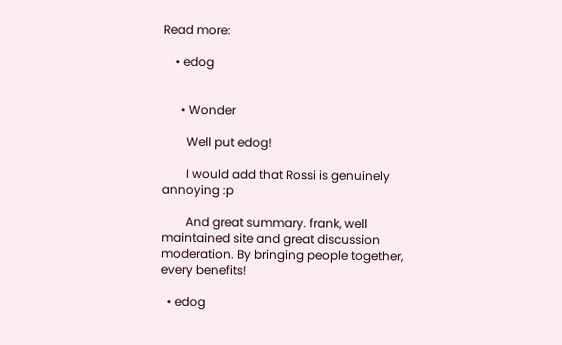Read more:

    • edog


      • Wonder

        Well put edog!

        I would add that Rossi is genuinely annoying :p

        And great summary. frank, well maintained site and great discussion moderation. By bringing people together, every benefits!

  • edog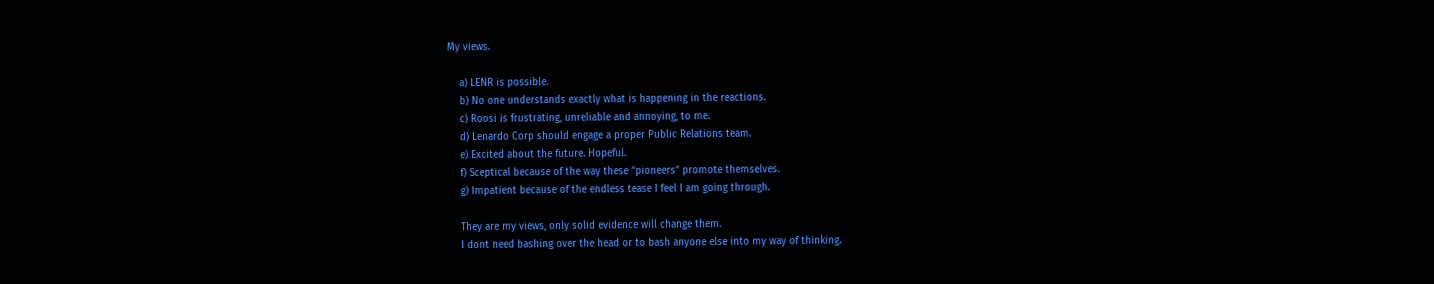My views.

    a) LENR is possible.
    b) No one understands exactly what is happening in the reactions.
    c) Roosi is frustrating, unreliable and annoying, to me.
    d) Lenardo Corp should engage a proper Public Relations team.
    e) Excited about the future. Hopeful.
    f) Sceptical because of the way these “pioneers” promote themselves.
    g) Impatient because of the endless tease I feel I am going through.

    They are my views, only solid evidence will change them.
    I dont need bashing over the head or to bash anyone else into my way of thinking.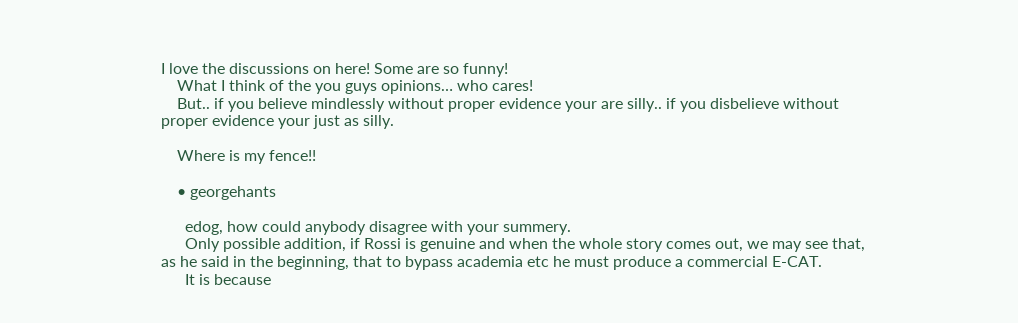I love the discussions on here! Some are so funny!
    What I think of the you guys opinions… who cares!
    But.. if you believe mindlessly without proper evidence your are silly.. if you disbelieve without proper evidence your just as silly.

    Where is my fence!!

    • georgehants

      edog, how could anybody disagree with your summery.
      Only possible addition, if Rossi is genuine and when the whole story comes out, we may see that, as he said in the beginning, that to bypass academia etc he must produce a commercial E-CAT.
      It is because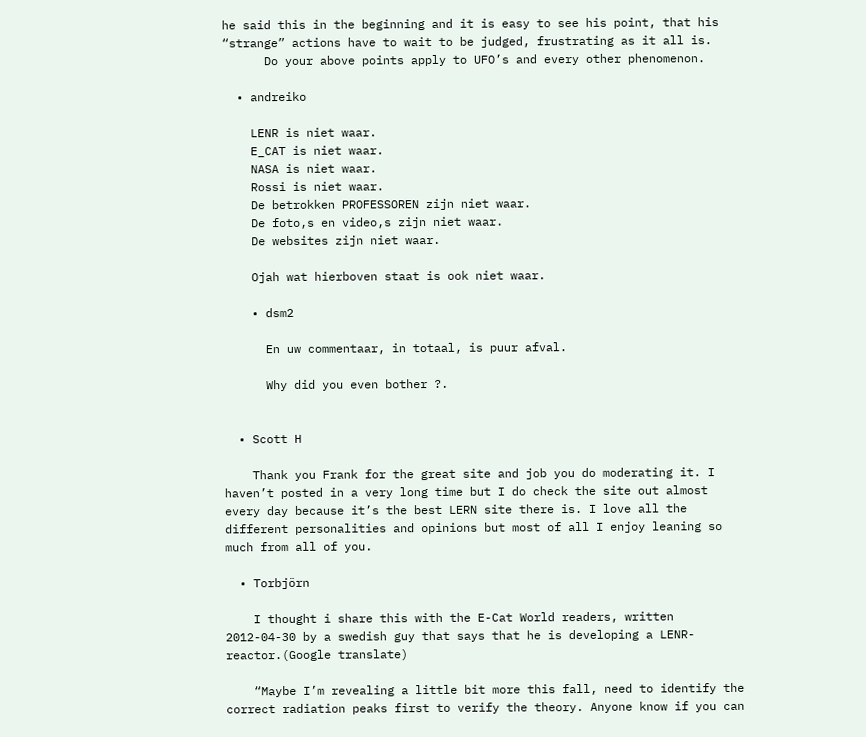he said this in the beginning and it is easy to see his point, that his “strange” actions have to wait to be judged, frustrating as it all is.
      Do your above points apply to UFO’s and every other phenomenon.

  • andreiko

    LENR is niet waar.
    E_CAT is niet waar.
    NASA is niet waar.
    Rossi is niet waar.
    De betrokken PROFESSOREN zijn niet waar.
    De foto,s en video,s zijn niet waar.
    De websites zijn niet waar.

    Ojah wat hierboven staat is ook niet waar.

    • dsm2

      En uw commentaar, in totaal, is puur afval.

      Why did you even bother ?.


  • Scott H

    Thank you Frank for the great site and job you do moderating it. I haven’t posted in a very long time but I do check the site out almost every day because it’s the best LERN site there is. I love all the different personalities and opinions but most of all I enjoy leaning so much from all of you.

  • Torbjörn

    I thought i share this with the E-Cat World readers, written 2012-04-30 by a swedish guy that says that he is developing a LENR-reactor.(Google translate)

    “Maybe I’m revealing a little bit more this fall, need to identify the correct radiation peaks first to verify the theory. Anyone know if you can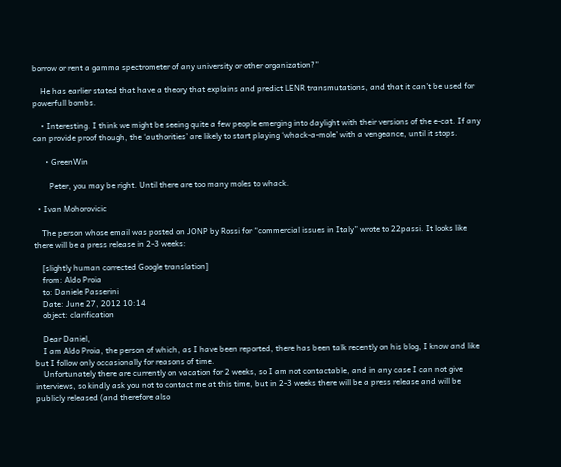borrow or rent a gamma spectrometer of any university or other organization?”

    He has earlier stated that have a theory that explains and predict LENR transmutations, and that it can’t be used for powerfull bombs.

    • Interesting. I think we might be seeing quite a few people emerging into daylight with their versions of the e-cat. If any can provide proof though, the ‘authorities’ are likely to start playing ‘whack-a-mole’ with a vengeance, until it stops.

      • GreenWin

        Peter, you may be right. Until there are too many moles to whack.

  • Ivan Mohorovicic

    The person whose email was posted on JONP by Rossi for “commercial issues in Italy” wrote to 22passi. It looks like there will be a press release in 2-3 weeks:

    [slightly human corrected Google translation]
    from: Aldo Proia
    to: Daniele Passerini
    Date: June 27, 2012 10:14
    object: clarification

    Dear Daniel,
    I am Aldo Proia, the person of which, as I have been reported, there has been talk recently on his blog, I know and like but I follow only occasionally for reasons of time.
    Unfortunately there are currently on vacation for 2 weeks, so I am not contactable, and in any case I can not give interviews, so kindly ask you not to contact me at this time, but in 2-3 weeks there will be a press release and will be publicly released (and therefore also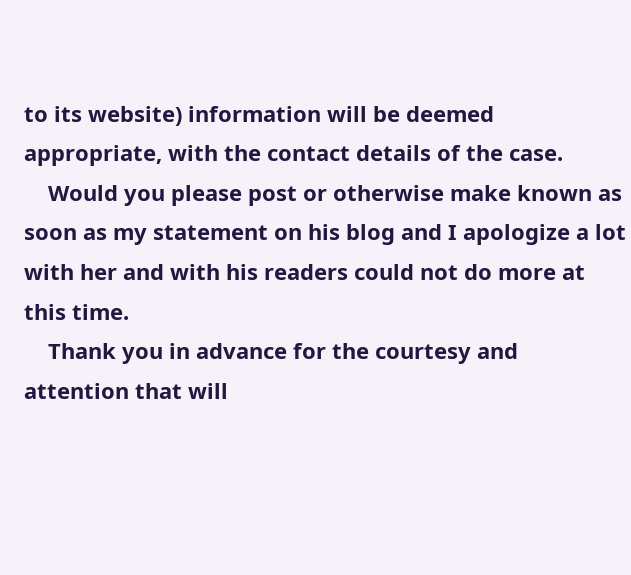to its website) information will be deemed appropriate, with the contact details of the case.
    Would you please post or otherwise make known as soon as my statement on his blog and I apologize a lot with her and with his readers could not do more at this time.
    Thank you in advance for the courtesy and attention that will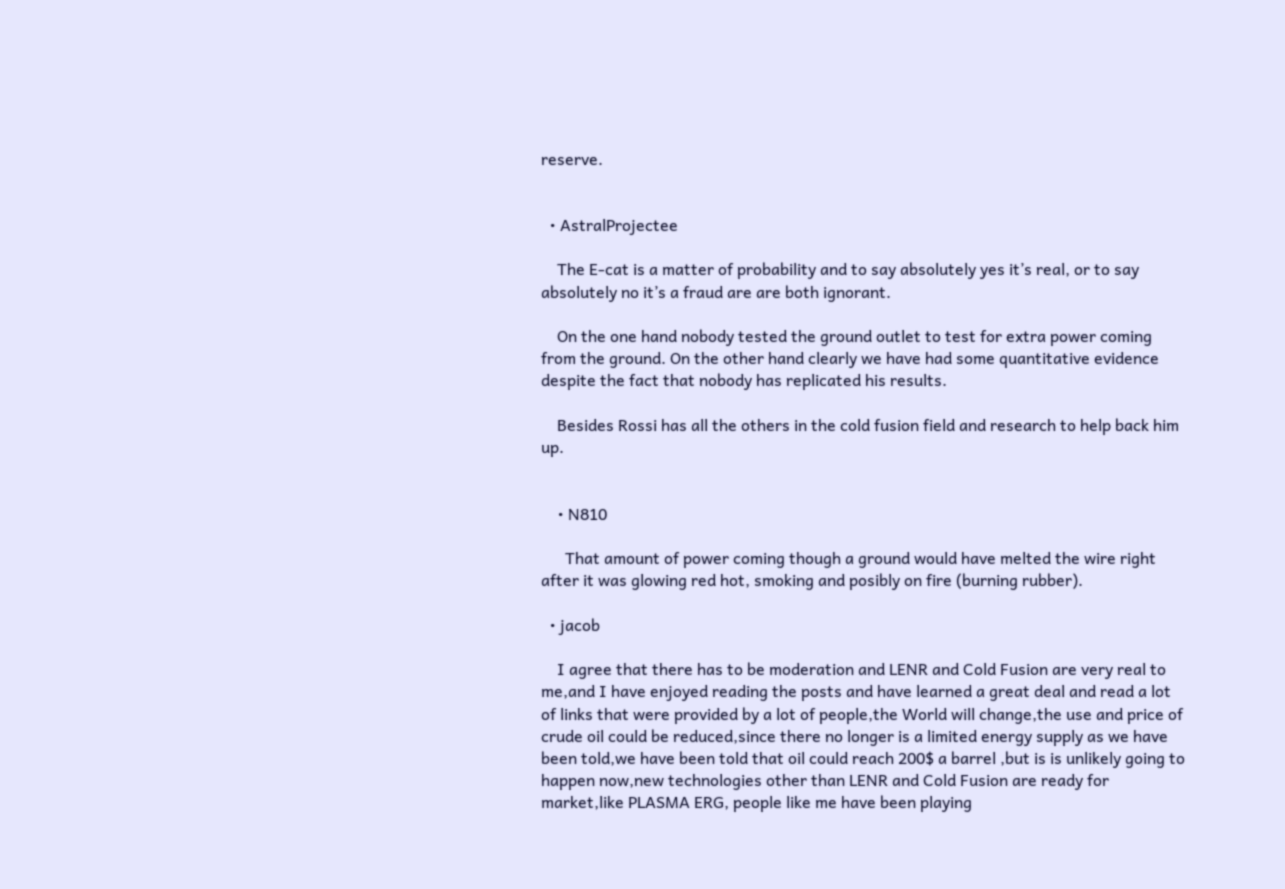reserve.


  • AstralProjectee

    The E-cat is a matter of probability and to say absolutely yes it’s real, or to say absolutely no it’s a fraud are are both ignorant.

    On the one hand nobody tested the ground outlet to test for extra power coming from the ground. On the other hand clearly we have had some quantitative evidence despite the fact that nobody has replicated his results.

    Besides Rossi has all the others in the cold fusion field and research to help back him up.


    • N810

      That amount of power coming though a ground would have melted the wire right after it was glowing red hot, smoking and posibly on fire (burning rubber).

  • jacob

    I agree that there has to be moderation and LENR and Cold Fusion are very real to me,and I have enjoyed reading the posts and have learned a great deal and read a lot of links that were provided by a lot of people,the World will change,the use and price of crude oil could be reduced,since there no longer is a limited energy supply as we have been told,we have been told that oil could reach 200$ a barrel ,but is is unlikely going to happen now,new technologies other than LENR and Cold Fusion are ready for market,like PLASMA ERG, people like me have been playing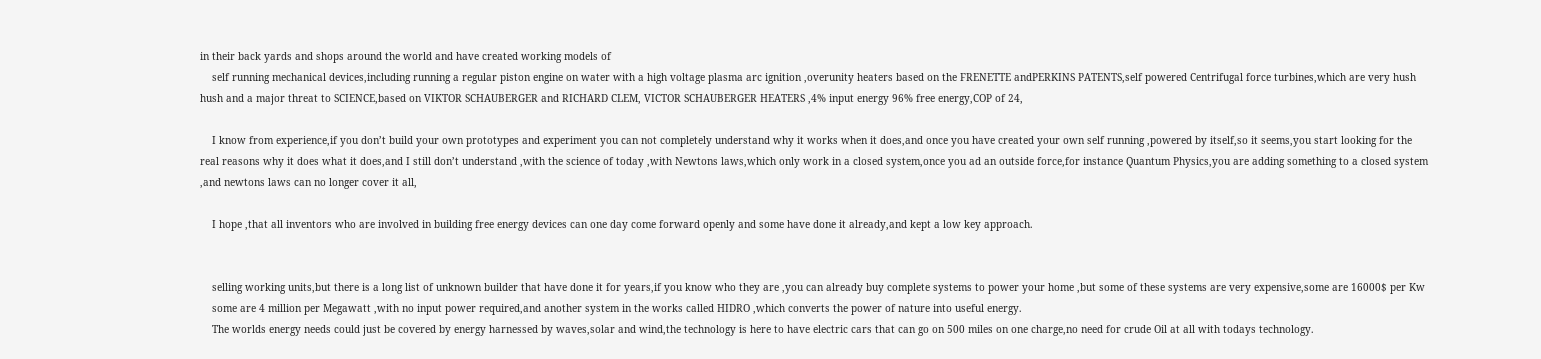in their back yards and shops around the world and have created working models of
    self running mechanical devices,including running a regular piston engine on water with a high voltage plasma arc ignition ,overunity heaters based on the FRENETTE andPERKINS PATENTS,self powered Centrifugal force turbines,which are very hush hush and a major threat to SCIENCE,based on VIKTOR SCHAUBERGER and RICHARD CLEM, VICTOR SCHAUBERGER HEATERS ,4% input energy 96% free energy,COP of 24,

    I know from experience,if you don’t build your own prototypes and experiment you can not completely understand why it works when it does,and once you have created your own self running ,powered by itself,so it seems,you start looking for the real reasons why it does what it does,and I still don’t understand ,with the science of today ,with Newtons laws,which only work in a closed system,once you ad an outside force,for instance Quantum Physics,you are adding something to a closed system ,and newtons laws can no longer cover it all,

    I hope ,that all inventors who are involved in building free energy devices can one day come forward openly and some have done it already,and kept a low key approach.


    selling working units,but there is a long list of unknown builder that have done it for years,if you know who they are ,you can already buy complete systems to power your home ,but some of these systems are very expensive,some are 16000$ per Kw
    some are 4 million per Megawatt ,with no input power required,and another system in the works called HIDRO ,which converts the power of nature into useful energy.
    The worlds energy needs could just be covered by energy harnessed by waves,solar and wind,the technology is here to have electric cars that can go on 500 miles on one charge,no need for crude Oil at all with todays technology.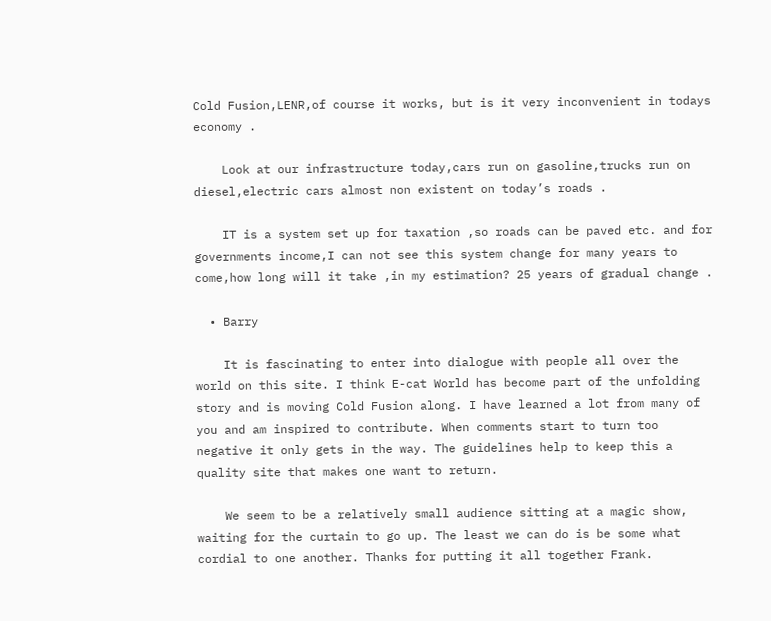Cold Fusion,LENR,of course it works, but is it very inconvenient in todays economy .

    Look at our infrastructure today,cars run on gasoline,trucks run on diesel,electric cars almost non existent on today’s roads .

    IT is a system set up for taxation ,so roads can be paved etc. and for governments income,I can not see this system change for many years to come,how long will it take ,in my estimation? 25 years of gradual change .

  • Barry

    It is fascinating to enter into dialogue with people all over the world on this site. I think E-cat World has become part of the unfolding story and is moving Cold Fusion along. I have learned a lot from many of you and am inspired to contribute. When comments start to turn too negative it only gets in the way. The guidelines help to keep this a quality site that makes one want to return.

    We seem to be a relatively small audience sitting at a magic show, waiting for the curtain to go up. The least we can do is be some what cordial to one another. Thanks for putting it all together Frank.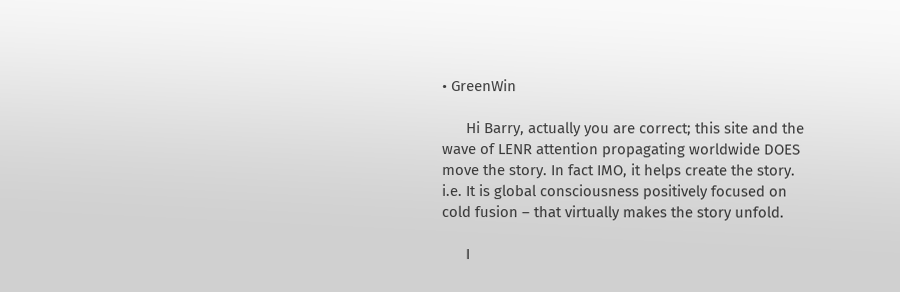• GreenWin

      Hi Barry, actually you are correct; this site and the wave of LENR attention propagating worldwide DOES move the story. In fact IMO, it helps create the story. i.e. It is global consciousness positively focused on cold fusion – that virtually makes the story unfold.

      I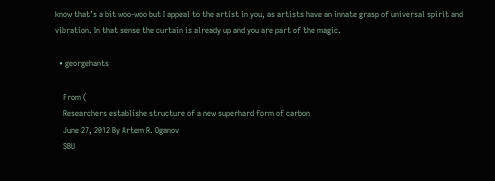know that’s a bit woo-woo but I appeal to the artist in you, as artists have an innate grasp of universal spirit and vibration. In that sense the curtain is already up and you are part of the magic.

  • georgehants

    From (
    Researchers establishe structure of a new superhard form of carbon
    June 27, 2012 By Artem R. Oganov
    SBU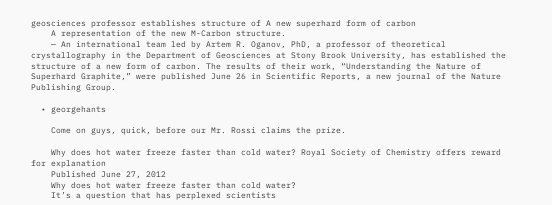geosciences professor establishes structure of A new superhard form of carbon
    A representation of the new M-Carbon structure.
    — An international team led by Artem R. Oganov, PhD, a professor of theoretical crystallography in the Department of Geosciences at Stony Brook University, has established the structure of a new form of carbon. The results of their work, “Understanding the Nature of Superhard Graphite,” were published June 26 in Scientific Reports, a new journal of the Nature Publishing Group.

  • georgehants

    Come on guys, quick, before our Mr. Rossi claims the prize.

    Why does hot water freeze faster than cold water? Royal Society of Chemistry offers reward for explanation
    Published June 27, 2012
    Why does hot water freeze faster than cold water?
    It’s a question that has perplexed scientists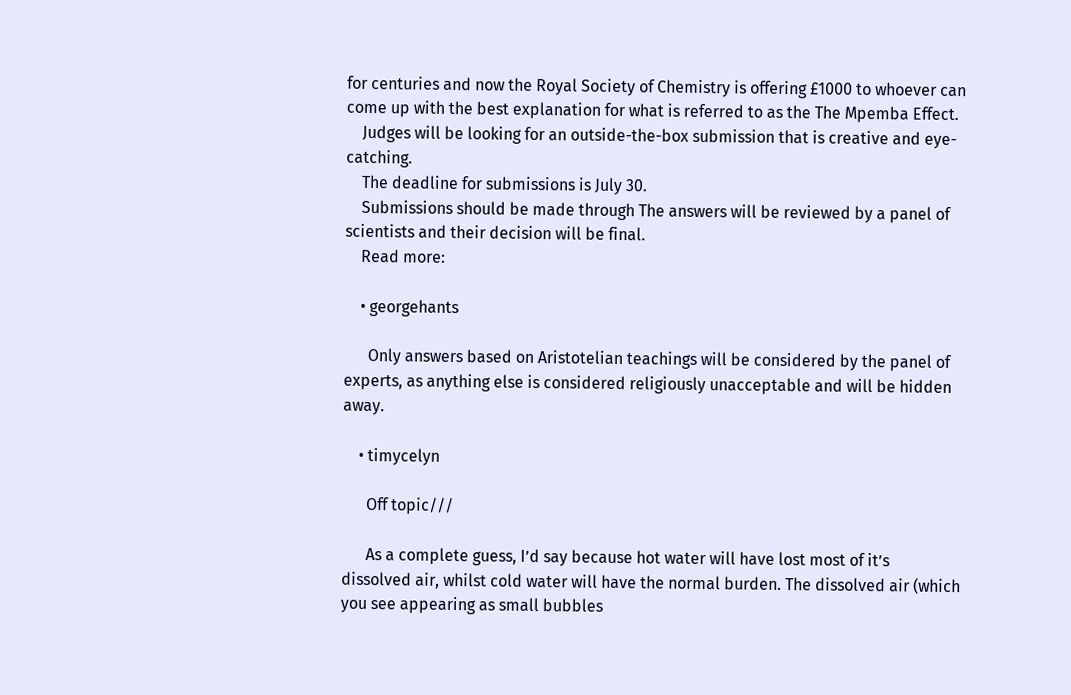for centuries and now the Royal Society of Chemistry is offering £1000 to whoever can come up with the best explanation for what is referred to as the The Mpemba Effect.
    Judges will be looking for an outside-the-box submission that is creative and eye-catching.
    The deadline for submissions is July 30.
    Submissions should be made through The answers will be reviewed by a panel of scientists and their decision will be final.
    Read more:

    • georgehants

      Only answers based on Aristotelian teachings will be considered by the panel of experts, as anything else is considered religiously unacceptable and will be hidden away.

    • timycelyn

      Off topic///

      As a complete guess, I’d say because hot water will have lost most of it’s dissolved air, whilst cold water will have the normal burden. The dissolved air (which you see appearing as small bubbles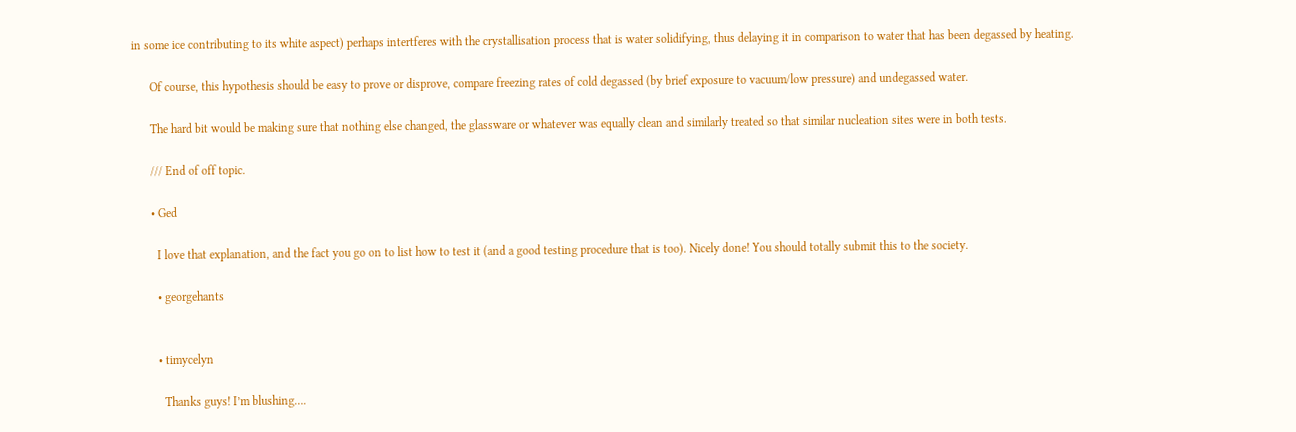in some ice contributing to its white aspect) perhaps intertferes with the crystallisation process that is water solidifying, thus delaying it in comparison to water that has been degassed by heating.

      Of course, this hypothesis should be easy to prove or disprove, compare freezing rates of cold degassed (by brief exposure to vacuum/low pressure) and undegassed water.

      The hard bit would be making sure that nothing else changed, the glassware or whatever was equally clean and similarly treated so that similar nucleation sites were in both tests.

      /// End of off topic.

      • Ged

        I love that explanation, and the fact you go on to list how to test it (and a good testing procedure that is too). Nicely done! You should totally submit this to the society.

        • georgehants


        • timycelyn

          Thanks guys! I’m blushing….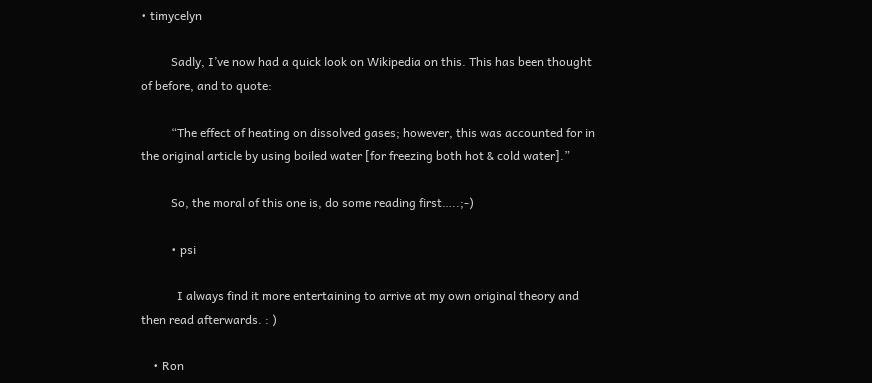• timycelyn

          Sadly, I’ve now had a quick look on Wikipedia on this. This has been thought of before, and to quote:

          “The effect of heating on dissolved gases; however, this was accounted for in the original article by using boiled water [for freezing both hot & cold water].”

          So, the moral of this one is, do some reading first…..;-)

          • psi

            I always find it more entertaining to arrive at my own original theory and then read afterwards. : )

    • Ron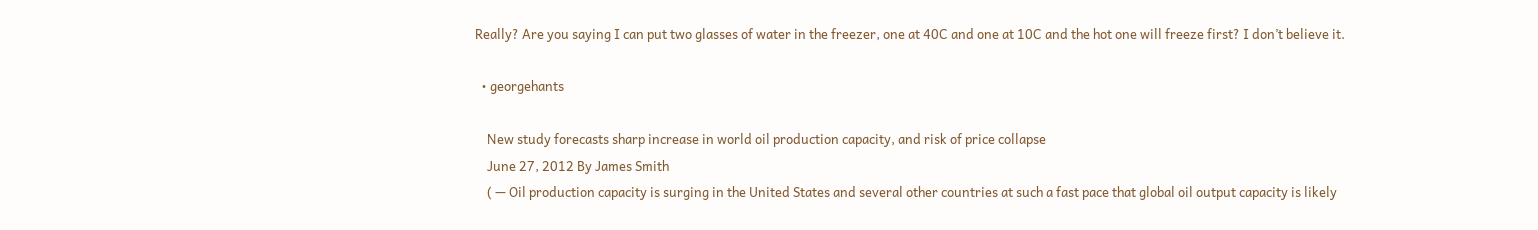Really? Are you saying I can put two glasses of water in the freezer, one at 40C and one at 10C and the hot one will freeze first? I don’t believe it.

  • georgehants

    New study forecasts sharp increase in world oil production capacity, and risk of price collapse
    June 27, 2012 By James Smith
    ( — Oil production capacity is surging in the United States and several other countries at such a fast pace that global oil output capacity is likely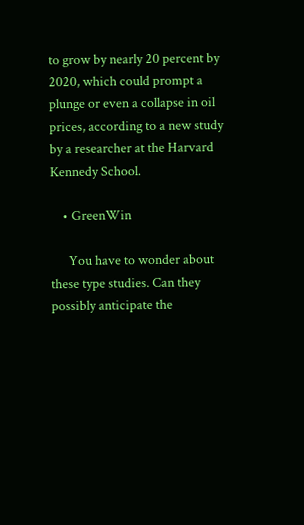to grow by nearly 20 percent by 2020, which could prompt a plunge or even a collapse in oil prices, according to a new study by a researcher at the Harvard Kennedy School.

    • GreenWin

      You have to wonder about these type studies. Can they possibly anticipate the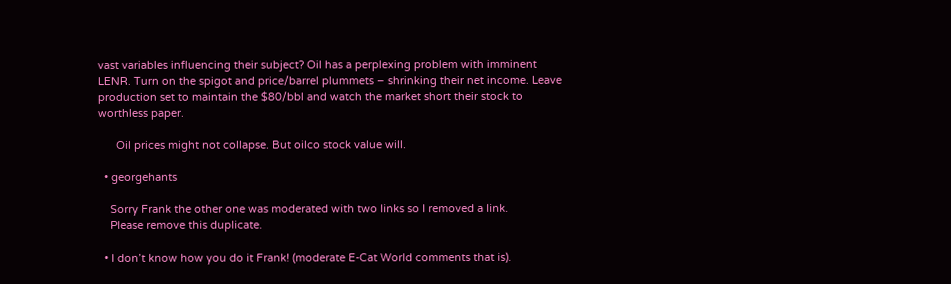vast variables influencing their subject? Oil has a perplexing problem with imminent LENR. Turn on the spigot and price/barrel plummets – shrinking their net income. Leave production set to maintain the $80/bbl and watch the market short their stock to worthless paper.

      Oil prices might not collapse. But oilco stock value will.

  • georgehants

    Sorry Frank the other one was moderated with two links so I removed a link.
    Please remove this duplicate.

  • I don’t know how you do it Frank! (moderate E-Cat World comments that is).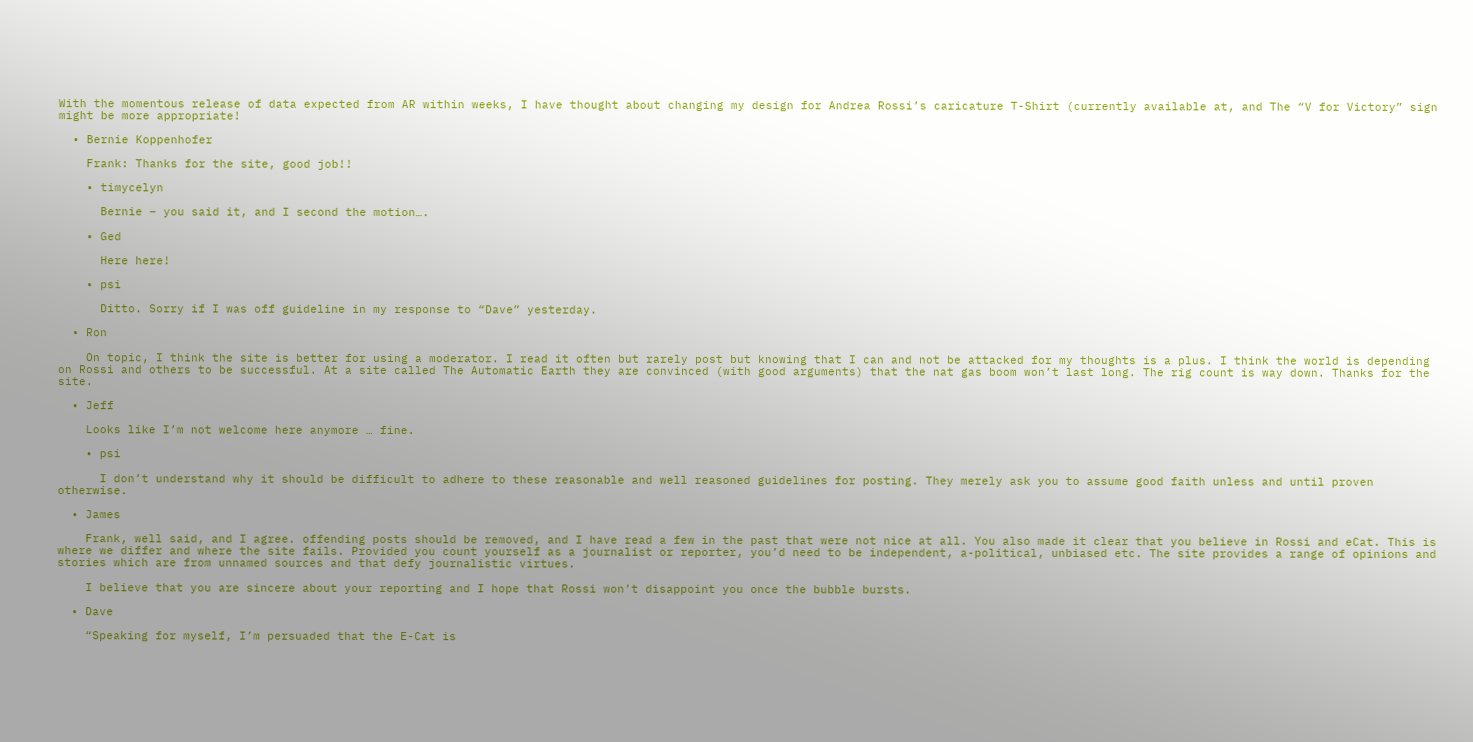With the momentous release of data expected from AR within weeks, I have thought about changing my design for Andrea Rossi’s caricature T-Shirt (currently available at, and The “V for Victory” sign might be more appropriate!

  • Bernie Koppenhofer

    Frank: Thanks for the site, good job!!

    • timycelyn

      Bernie – you said it, and I second the motion….

    • Ged

      Here here!

    • psi

      Ditto. Sorry if I was off guideline in my response to “Dave” yesterday.

  • Ron

    On topic, I think the site is better for using a moderator. I read it often but rarely post but knowing that I can and not be attacked for my thoughts is a plus. I think the world is depending on Rossi and others to be successful. At a site called The Automatic Earth they are convinced (with good arguments) that the nat gas boom won’t last long. The rig count is way down. Thanks for the site.

  • Jeff

    Looks like I’m not welcome here anymore … fine.

    • psi

      I don’t understand why it should be difficult to adhere to these reasonable and well reasoned guidelines for posting. They merely ask you to assume good faith unless and until proven otherwise.

  • James

    Frank, well said, and I agree. offending posts should be removed, and I have read a few in the past that were not nice at all. You also made it clear that you believe in Rossi and eCat. This is where we differ and where the site fails. Provided you count yourself as a journalist or reporter, you’d need to be independent, a-political, unbiased etc. The site provides a range of opinions and stories which are from unnamed sources and that defy journalistic virtues.

    I believe that you are sincere about your reporting and I hope that Rossi won’t disappoint you once the bubble bursts.

  • Dave

    “Speaking for myself, I’m persuaded that the E-Cat is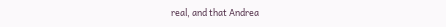real, and that Andrea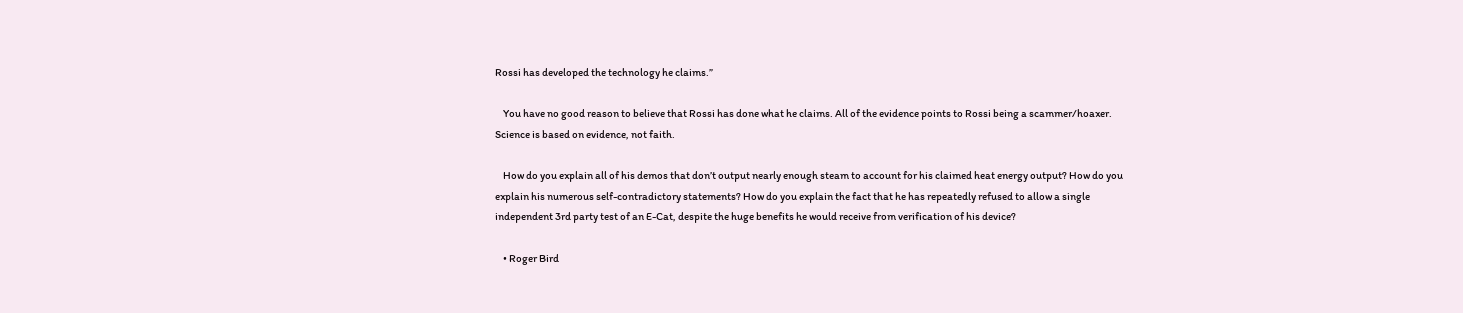Rossi has developed the technology he claims.”

    You have no good reason to believe that Rossi has done what he claims. All of the evidence points to Rossi being a scammer/hoaxer. Science is based on evidence, not faith.

    How do you explain all of his demos that don’t output nearly enough steam to account for his claimed heat energy output? How do you explain his numerous self-contradictory statements? How do you explain the fact that he has repeatedly refused to allow a single independent 3rd party test of an E-Cat, despite the huge benefits he would receive from verification of his device?

    • Roger Bird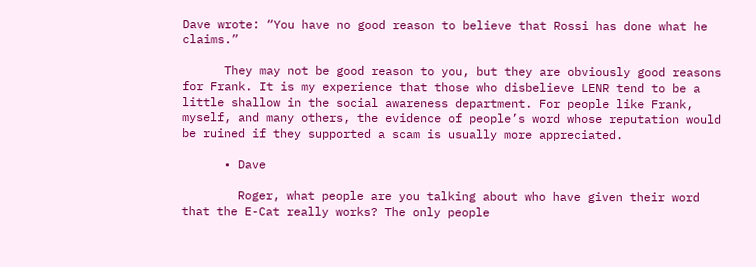Dave wrote: “You have no good reason to believe that Rossi has done what he claims.”

      They may not be good reason to you, but they are obviously good reasons for Frank. It is my experience that those who disbelieve LENR tend to be a little shallow in the social awareness department. For people like Frank, myself, and many others, the evidence of people’s word whose reputation would be ruined if they supported a scam is usually more appreciated.

      • Dave

        Roger, what people are you talking about who have given their word that the E-Cat really works? The only people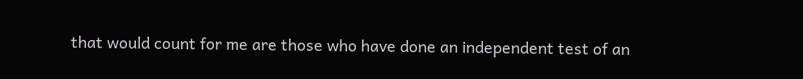that would count for me are those who have done an independent test of an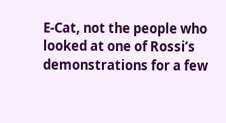E-Cat, not the people who looked at one of Rossi’s demonstrations for a few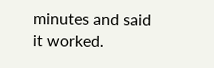minutes and said it worked.